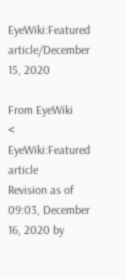EyeWiki:Featured article/December 15, 2020

From EyeWiki
< EyeWiki:Featured article
Revision as of 09:03, December 16, 2020 by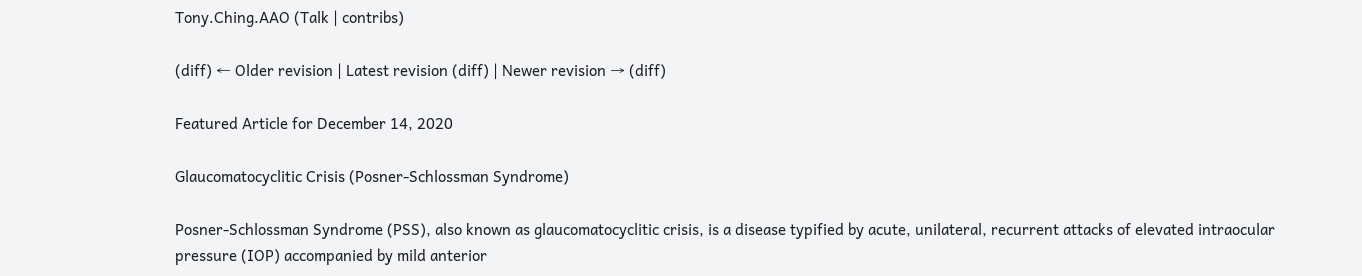Tony.Ching.AAO (Talk | contribs)

(diff) ← Older revision | Latest revision (diff) | Newer revision → (diff)

Featured Article for December 14, 2020

Glaucomatocyclitic Crisis (Posner-Schlossman Syndrome)

Posner-Schlossman Syndrome (PSS), also known as glaucomatocyclitic crisis, is a disease typified by acute, unilateral, recurrent attacks of elevated intraocular pressure (IOP) accompanied by mild anterior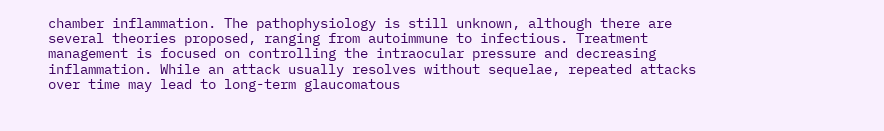chamber inflammation. The pathophysiology is still unknown, although there are several theories proposed, ranging from autoimmune to infectious. Treatment management is focused on controlling the intraocular pressure and decreasing inflammation. While an attack usually resolves without sequelae, repeated attacks over time may lead to long-term glaucomatous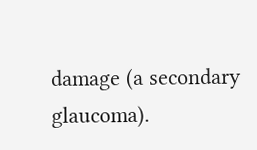damage (a secondary glaucoma).